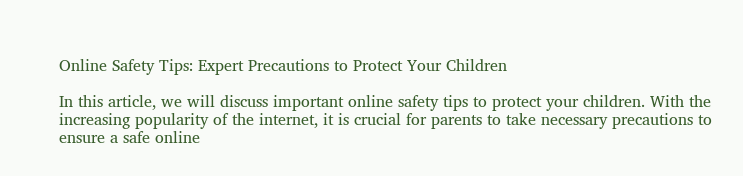Online Safety Tips: Expert Precautions to Protect Your Children

In this article, we will discuss important online safety tips to protect your children. With the increasing popularity of the internet, it is crucial for parents to take necessary precautions to ensure a safe online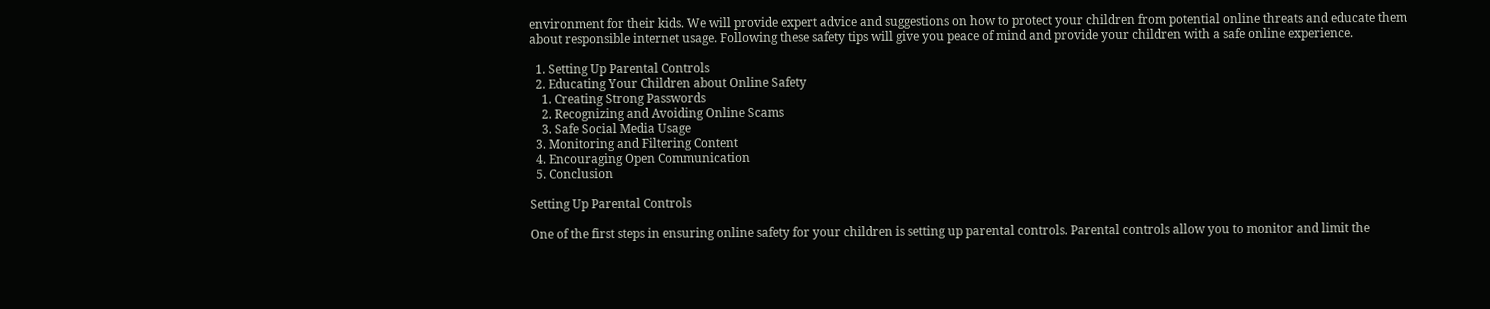environment for their kids. We will provide expert advice and suggestions on how to protect your children from potential online threats and educate them about responsible internet usage. Following these safety tips will give you peace of mind and provide your children with a safe online experience.

  1. Setting Up Parental Controls
  2. Educating Your Children about Online Safety
    1. Creating Strong Passwords
    2. Recognizing and Avoiding Online Scams
    3. Safe Social Media Usage
  3. Monitoring and Filtering Content
  4. Encouraging Open Communication
  5. Conclusion

Setting Up Parental Controls

One of the first steps in ensuring online safety for your children is setting up parental controls. Parental controls allow you to monitor and limit the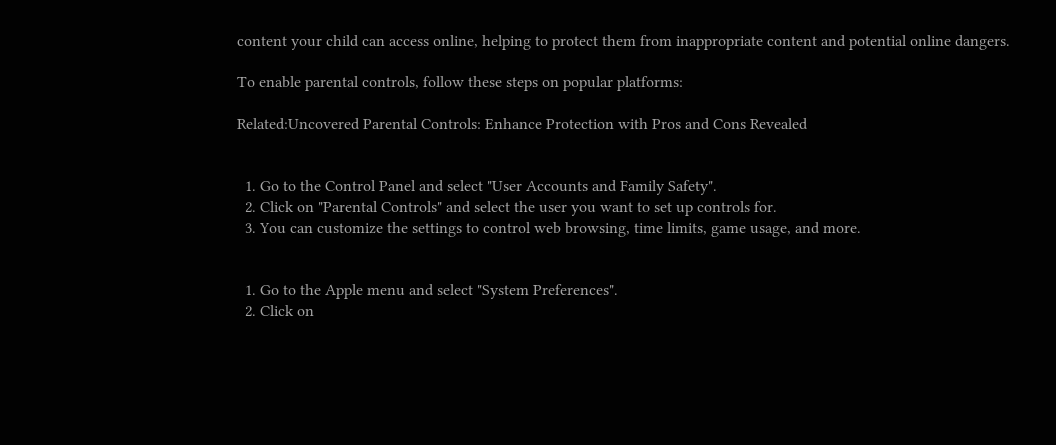content your child can access online, helping to protect them from inappropriate content and potential online dangers.

To enable parental controls, follow these steps on popular platforms:

Related:Uncovered Parental Controls: Enhance Protection with Pros and Cons Revealed


  1. Go to the Control Panel and select "User Accounts and Family Safety".
  2. Click on "Parental Controls" and select the user you want to set up controls for.
  3. You can customize the settings to control web browsing, time limits, game usage, and more.


  1. Go to the Apple menu and select "System Preferences".
  2. Click on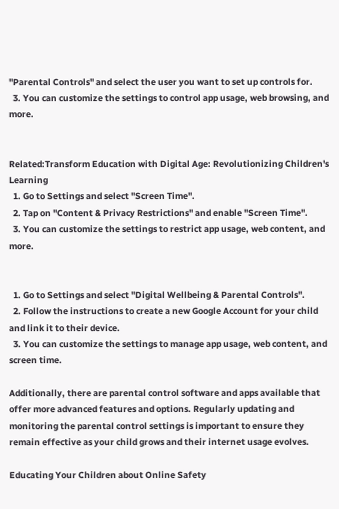"Parental Controls" and select the user you want to set up controls for.
  3. You can customize the settings to control app usage, web browsing, and more.


Related:Transform Education with Digital Age: Revolutionizing Children's Learning
  1. Go to Settings and select "Screen Time".
  2. Tap on "Content & Privacy Restrictions" and enable "Screen Time".
  3. You can customize the settings to restrict app usage, web content, and more.


  1. Go to Settings and select "Digital Wellbeing & Parental Controls".
  2. Follow the instructions to create a new Google Account for your child and link it to their device.
  3. You can customize the settings to manage app usage, web content, and screen time.

Additionally, there are parental control software and apps available that offer more advanced features and options. Regularly updating and monitoring the parental control settings is important to ensure they remain effective as your child grows and their internet usage evolves.

Educating Your Children about Online Safety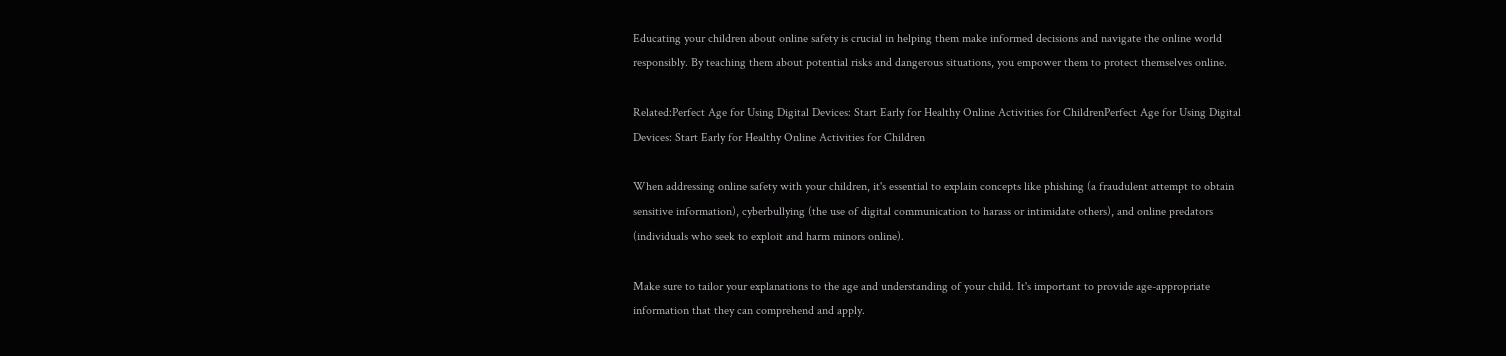Educating your children about online safety is crucial in helping them make informed decisions and navigate the online world responsibly. By teaching them about potential risks and dangerous situations, you empower them to protect themselves online.

Related:Perfect Age for Using Digital Devices: Start Early for Healthy Online Activities for ChildrenPerfect Age for Using Digital Devices: Start Early for Healthy Online Activities for Children

When addressing online safety with your children, it's essential to explain concepts like phishing (a fraudulent attempt to obtain sensitive information), cyberbullying (the use of digital communication to harass or intimidate others), and online predators (individuals who seek to exploit and harm minors online).

Make sure to tailor your explanations to the age and understanding of your child. It's important to provide age-appropriate information that they can comprehend and apply.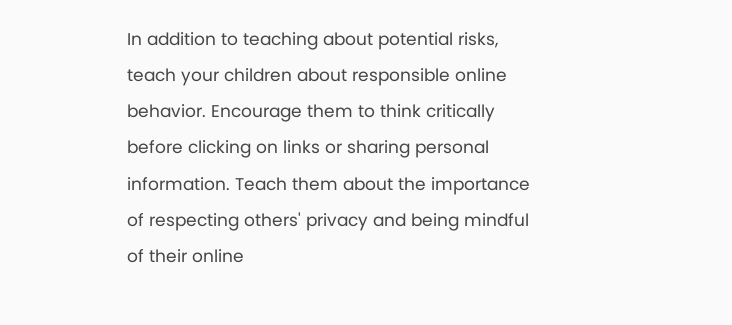In addition to teaching about potential risks, teach your children about responsible online behavior. Encourage them to think critically before clicking on links or sharing personal information. Teach them about the importance of respecting others' privacy and being mindful of their online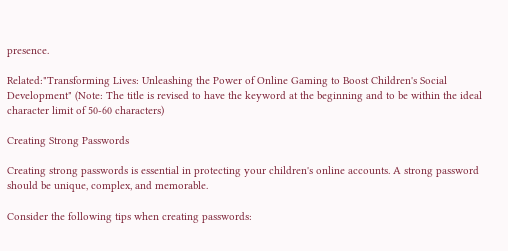presence.

Related:"Transforming Lives: Unleashing the Power of Online Gaming to Boost Children's Social Development" (Note: The title is revised to have the keyword at the beginning and to be within the ideal character limit of 50-60 characters)

Creating Strong Passwords

Creating strong passwords is essential in protecting your children's online accounts. A strong password should be unique, complex, and memorable.

Consider the following tips when creating passwords: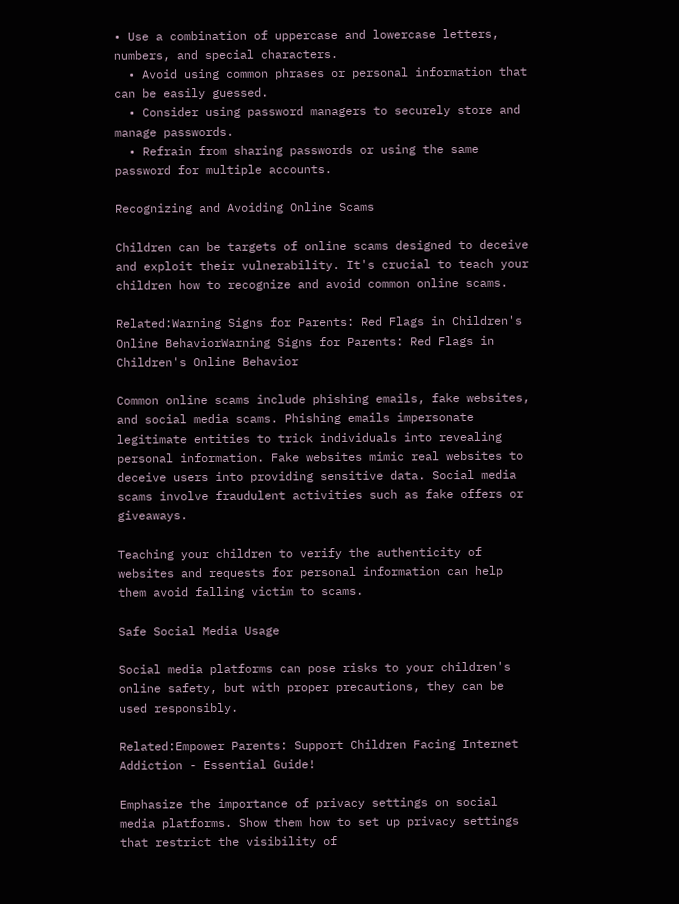• Use a combination of uppercase and lowercase letters, numbers, and special characters.
  • Avoid using common phrases or personal information that can be easily guessed.
  • Consider using password managers to securely store and manage passwords.
  • Refrain from sharing passwords or using the same password for multiple accounts.

Recognizing and Avoiding Online Scams

Children can be targets of online scams designed to deceive and exploit their vulnerability. It's crucial to teach your children how to recognize and avoid common online scams.

Related:Warning Signs for Parents: Red Flags in Children's Online BehaviorWarning Signs for Parents: Red Flags in Children's Online Behavior

Common online scams include phishing emails, fake websites, and social media scams. Phishing emails impersonate legitimate entities to trick individuals into revealing personal information. Fake websites mimic real websites to deceive users into providing sensitive data. Social media scams involve fraudulent activities such as fake offers or giveaways.

Teaching your children to verify the authenticity of websites and requests for personal information can help them avoid falling victim to scams.

Safe Social Media Usage

Social media platforms can pose risks to your children's online safety, but with proper precautions, they can be used responsibly.

Related:Empower Parents: Support Children Facing Internet Addiction - Essential Guide!

Emphasize the importance of privacy settings on social media platforms. Show them how to set up privacy settings that restrict the visibility of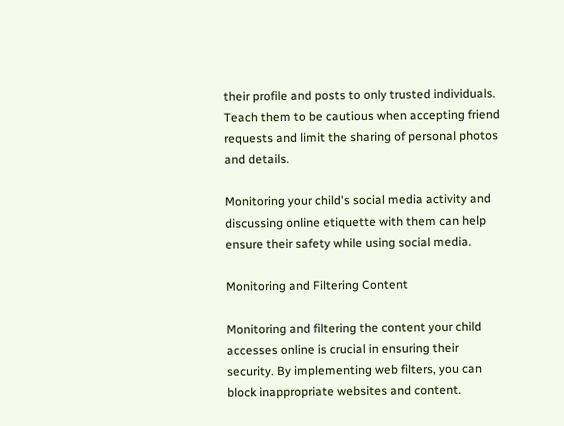their profile and posts to only trusted individuals. Teach them to be cautious when accepting friend requests and limit the sharing of personal photos and details.

Monitoring your child's social media activity and discussing online etiquette with them can help ensure their safety while using social media.

Monitoring and Filtering Content

Monitoring and filtering the content your child accesses online is crucial in ensuring their security. By implementing web filters, you can block inappropriate websites and content.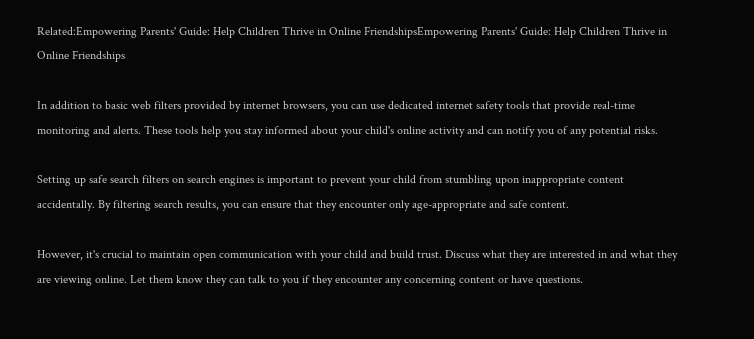Related:Empowering Parents' Guide: Help Children Thrive in Online FriendshipsEmpowering Parents' Guide: Help Children Thrive in Online Friendships

In addition to basic web filters provided by internet browsers, you can use dedicated internet safety tools that provide real-time monitoring and alerts. These tools help you stay informed about your child's online activity and can notify you of any potential risks.

Setting up safe search filters on search engines is important to prevent your child from stumbling upon inappropriate content accidentally. By filtering search results, you can ensure that they encounter only age-appropriate and safe content.

However, it's crucial to maintain open communication with your child and build trust. Discuss what they are interested in and what they are viewing online. Let them know they can talk to you if they encounter any concerning content or have questions.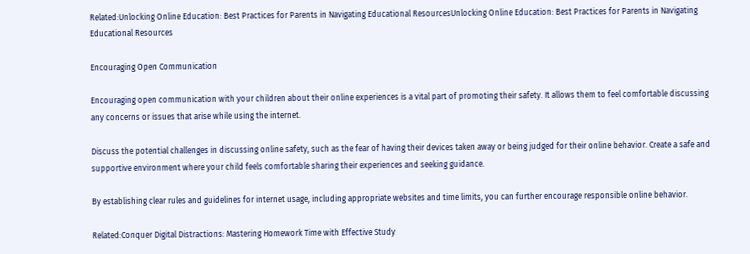Related:Unlocking Online Education: Best Practices for Parents in Navigating Educational ResourcesUnlocking Online Education: Best Practices for Parents in Navigating Educational Resources

Encouraging Open Communication

Encouraging open communication with your children about their online experiences is a vital part of promoting their safety. It allows them to feel comfortable discussing any concerns or issues that arise while using the internet.

Discuss the potential challenges in discussing online safety, such as the fear of having their devices taken away or being judged for their online behavior. Create a safe and supportive environment where your child feels comfortable sharing their experiences and seeking guidance.

By establishing clear rules and guidelines for internet usage, including appropriate websites and time limits, you can further encourage responsible online behavior.

Related:Conquer Digital Distractions: Mastering Homework Time with Effective Study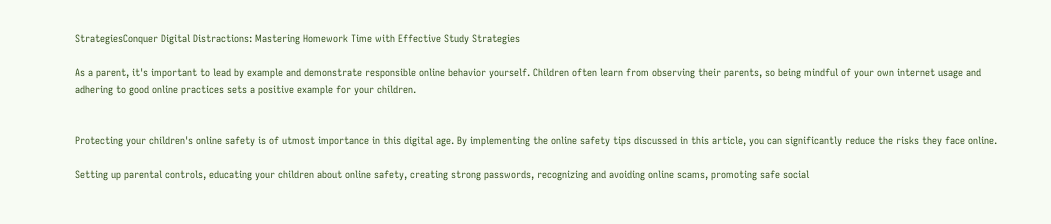StrategiesConquer Digital Distractions: Mastering Homework Time with Effective Study Strategies

As a parent, it's important to lead by example and demonstrate responsible online behavior yourself. Children often learn from observing their parents, so being mindful of your own internet usage and adhering to good online practices sets a positive example for your children.


Protecting your children's online safety is of utmost importance in this digital age. By implementing the online safety tips discussed in this article, you can significantly reduce the risks they face online.

Setting up parental controls, educating your children about online safety, creating strong passwords, recognizing and avoiding online scams, promoting safe social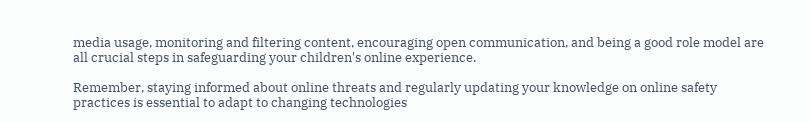media usage, monitoring and filtering content, encouraging open communication, and being a good role model are all crucial steps in safeguarding your children's online experience.

Remember, staying informed about online threats and regularly updating your knowledge on online safety practices is essential to adapt to changing technologies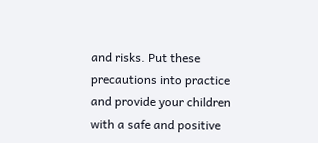and risks. Put these precautions into practice and provide your children with a safe and positive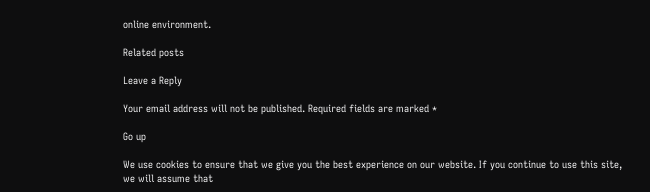online environment.

Related posts

Leave a Reply

Your email address will not be published. Required fields are marked *

Go up

We use cookies to ensure that we give you the best experience on our website. If you continue to use this site, we will assume that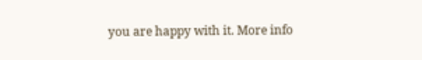you are happy with it. More info